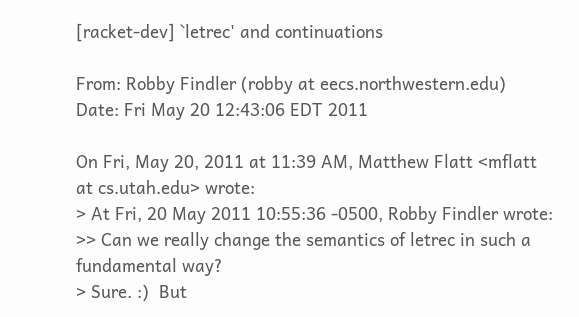[racket-dev] `letrec' and continuations

From: Robby Findler (robby at eecs.northwestern.edu)
Date: Fri May 20 12:43:06 EDT 2011

On Fri, May 20, 2011 at 11:39 AM, Matthew Flatt <mflatt at cs.utah.edu> wrote:
> At Fri, 20 May 2011 10:55:36 -0500, Robby Findler wrote:
>> Can we really change the semantics of letrec in such a fundamental way?
> Sure. :)  But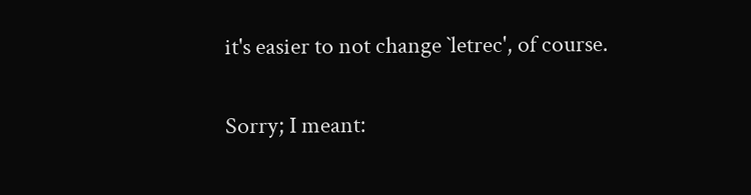it's easier to not change `letrec', of course.


Sorry; I meant: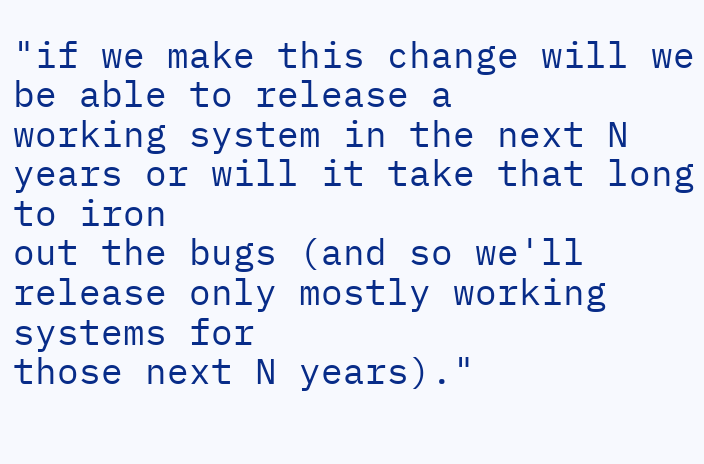"if we make this change will we be able to release a
working system in the next N years or will it take that long to iron
out the bugs (and so we'll release only mostly working systems for
those next N years)."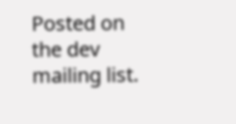Posted on the dev mailing list.